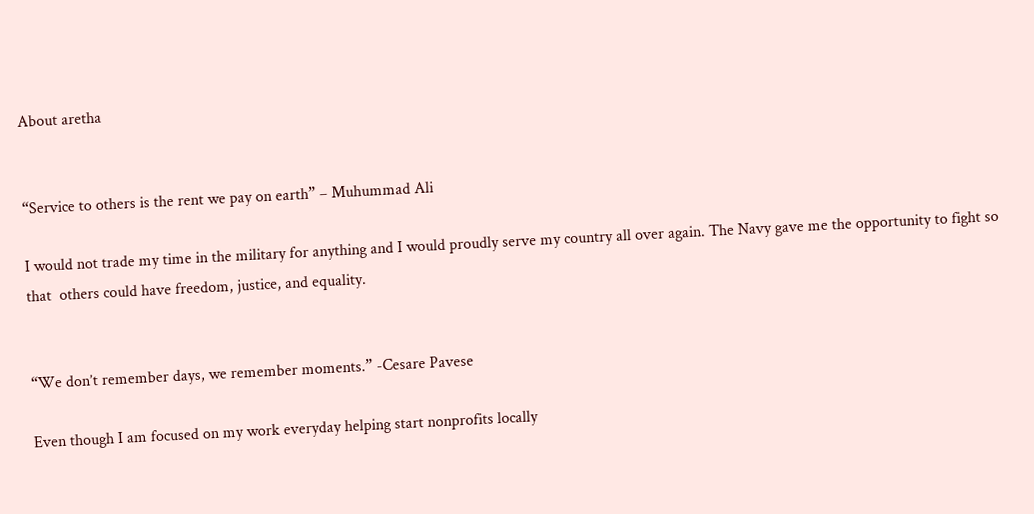About aretha


“Service to others is the rent we pay on earth” – Muhummad Ali

I would not trade my time in the military for anything and I would proudly serve my country all over again. The Navy gave me the opportunity to fight so that  others could have freedom, justice, and equality.


“We don’t remember days, we remember moments.” -Cesare Pavese

Even though I am focused on my work everyday helping start nonprofits locally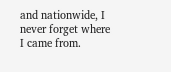and nationwide, I never forget where I came from.